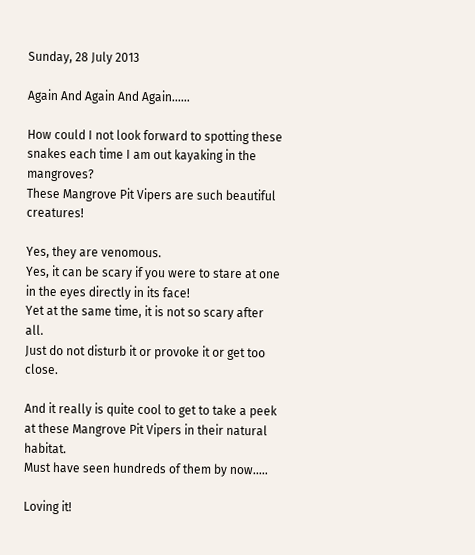Sunday, 28 July 2013

Again And Again And Again......

How could I not look forward to spotting these snakes each time I am out kayaking in the mangroves?
These Mangrove Pit Vipers are such beautiful creatures!

Yes, they are venomous.
Yes, it can be scary if you were to stare at one in the eyes directly in its face!
Yet at the same time, it is not so scary after all.
Just do not disturb it or provoke it or get too close.

And it really is quite cool to get to take a peek at these Mangrove Pit Vipers in their natural habitat.
Must have seen hundreds of them by now.....

Loving it!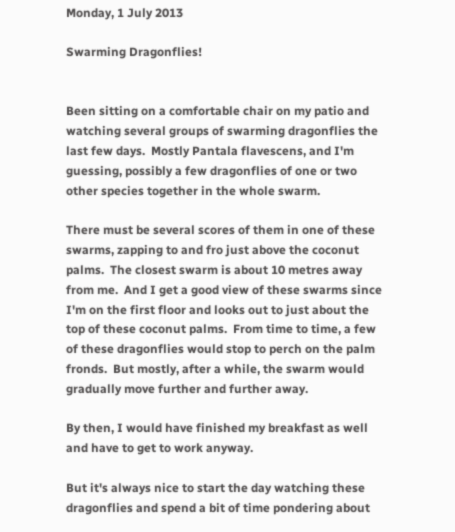Monday, 1 July 2013

Swarming Dragonflies!


Been sitting on a comfortable chair on my patio and watching several groups of swarming dragonflies the last few days.  Mostly Pantala flavescens, and I'm guessing, possibly a few dragonflies of one or two other species together in the whole swarm.

There must be several scores of them in one of these swarms, zapping to and fro just above the coconut palms.  The closest swarm is about 10 metres away from me.  And I get a good view of these swarms since I'm on the first floor and looks out to just about the top of these coconut palms.  From time to time, a few of these dragonflies would stop to perch on the palm fronds.  But mostly, after a while, the swarm would gradually move further and further away.

By then, I would have finished my breakfast as well and have to get to work anyway.

But it's always nice to start the day watching these dragonflies and spend a bit of time pondering about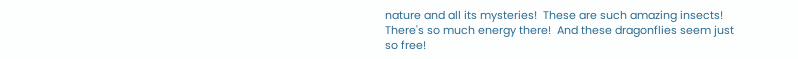nature and all its mysteries!  These are such amazing insects!  There's so much energy there!  And these dragonflies seem just so free!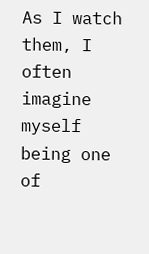As I watch them, I often imagine myself being one of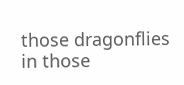those dragonflies in those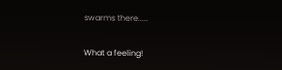swarms there.....

What a feeling!